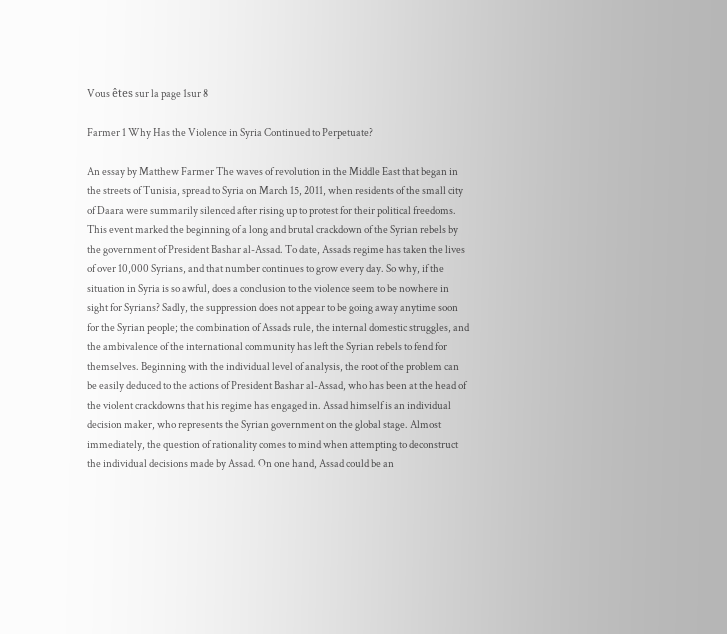Vous êtes sur la page 1sur 8

Farmer 1 Why Has the Violence in Syria Continued to Perpetuate?

An essay by Matthew Farmer The waves of revolution in the Middle East that began in the streets of Tunisia, spread to Syria on March 15, 2011, when residents of the small city of Daara were summarily silenced after rising up to protest for their political freedoms. This event marked the beginning of a long and brutal crackdown of the Syrian rebels by the government of President Bashar al-Assad. To date, Assads regime has taken the lives of over 10,000 Syrians, and that number continues to grow every day. So why, if the situation in Syria is so awful, does a conclusion to the violence seem to be nowhere in sight for Syrians? Sadly, the suppression does not appear to be going away anytime soon for the Syrian people; the combination of Assads rule, the internal domestic struggles, and the ambivalence of the international community has left the Syrian rebels to fend for themselves. Beginning with the individual level of analysis, the root of the problem can be easily deduced to the actions of President Bashar al-Assad, who has been at the head of the violent crackdowns that his regime has engaged in. Assad himself is an individual decision maker, who represents the Syrian government on the global stage. Almost immediately, the question of rationality comes to mind when attempting to deconstruct the individual decisions made by Assad. On one hand, Assad could be an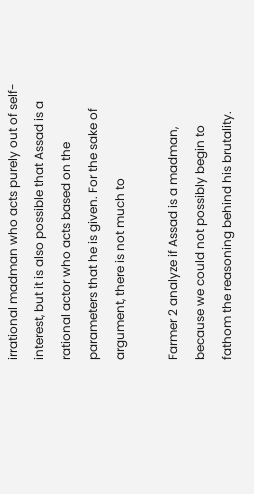irrational madman who acts purely out of self-interest, but it is also possible that Assad is a rational actor who acts based on the parameters that he is given. For the sake of argument, there is not much to

Farmer 2 analyze if Assad is a madman, because we could not possibly begin to fathom the reasoning behind his brutality.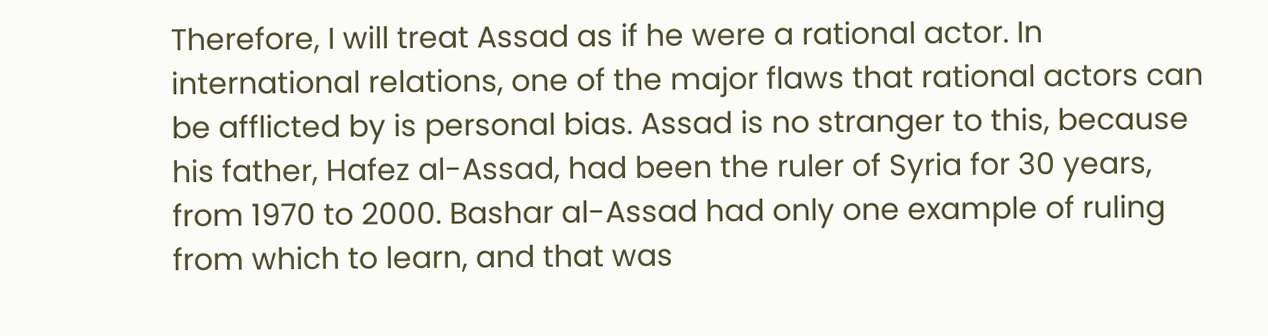Therefore, I will treat Assad as if he were a rational actor. In international relations, one of the major flaws that rational actors can be afflicted by is personal bias. Assad is no stranger to this, because his father, Hafez al-Assad, had been the ruler of Syria for 30 years, from 1970 to 2000. Bashar al-Assad had only one example of ruling from which to learn, and that was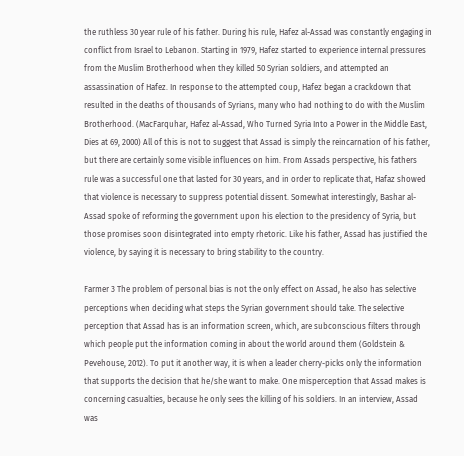the ruthless 30 year rule of his father. During his rule, Hafez al-Assad was constantly engaging in conflict from Israel to Lebanon. Starting in 1979, Hafez started to experience internal pressures from the Muslim Brotherhood when they killed 50 Syrian soldiers, and attempted an assassination of Hafez. In response to the attempted coup, Hafez began a crackdown that resulted in the deaths of thousands of Syrians, many who had nothing to do with the Muslim Brotherhood. (MacFarquhar, Hafez al-Assad, Who Turned Syria Into a Power in the Middle East, Dies at 69, 2000) All of this is not to suggest that Assad is simply the reincarnation of his father, but there are certainly some visible influences on him. From Assads perspective, his fathers rule was a successful one that lasted for 30 years, and in order to replicate that, Hafaz showed that violence is necessary to suppress potential dissent. Somewhat interestingly, Bashar al-Assad spoke of reforming the government upon his election to the presidency of Syria, but those promises soon disintegrated into empty rhetoric. Like his father, Assad has justified the violence, by saying it is necessary to bring stability to the country.

Farmer 3 The problem of personal bias is not the only effect on Assad, he also has selective perceptions when deciding what steps the Syrian government should take. The selective perception that Assad has is an information screen, which, are subconscious filters through which people put the information coming in about the world around them (Goldstein & Pevehouse, 2012). To put it another way, it is when a leader cherry-picks only the information that supports the decision that he/she want to make. One misperception that Assad makes is concerning casualties, because he only sees the killing of his soldiers. In an interview, Assad was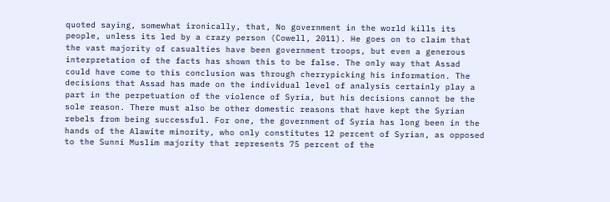quoted saying, somewhat ironically, that, No government in the world kills its people, unless its led by a crazy person (Cowell, 2011). He goes on to claim that the vast majority of casualties have been government troops, but even a generous interpretation of the facts has shown this to be false. The only way that Assad could have come to this conclusion was through cherrypicking his information. The decisions that Assad has made on the individual level of analysis certainly play a part in the perpetuation of the violence of Syria, but his decisions cannot be the sole reason. There must also be other domestic reasons that have kept the Syrian rebels from being successful. For one, the government of Syria has long been in the hands of the Alawite minority, who only constitutes 12 percent of Syrian, as opposed to the Sunni Muslim majority that represents 75 percent of the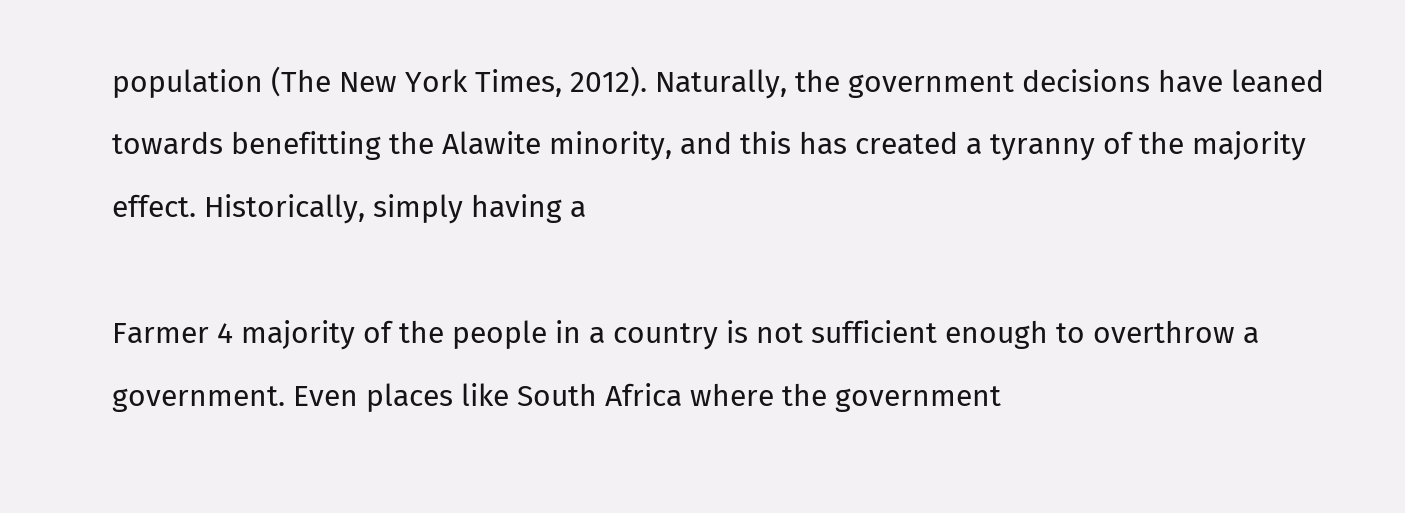population (The New York Times, 2012). Naturally, the government decisions have leaned towards benefitting the Alawite minority, and this has created a tyranny of the majority effect. Historically, simply having a

Farmer 4 majority of the people in a country is not sufficient enough to overthrow a government. Even places like South Africa where the government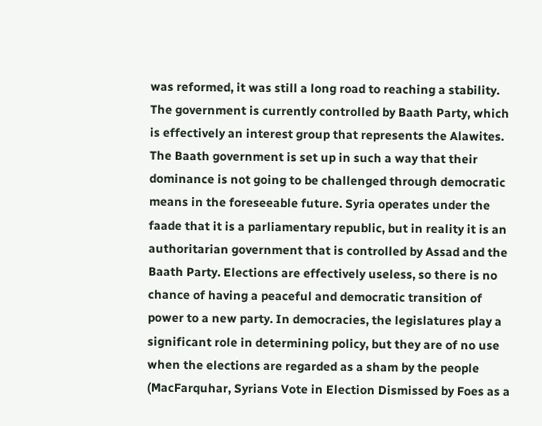was reformed, it was still a long road to reaching a stability. The government is currently controlled by Baath Party, which is effectively an interest group that represents the Alawites. The Baath government is set up in such a way that their dominance is not going to be challenged through democratic means in the foreseeable future. Syria operates under the faade that it is a parliamentary republic, but in reality it is an authoritarian government that is controlled by Assad and the Baath Party. Elections are effectively useless, so there is no chance of having a peaceful and democratic transition of power to a new party. In democracies, the legislatures play a significant role in determining policy, but they are of no use when the elections are regarded as a sham by the people (MacFarquhar, Syrians Vote in Election Dismissed by Foes as a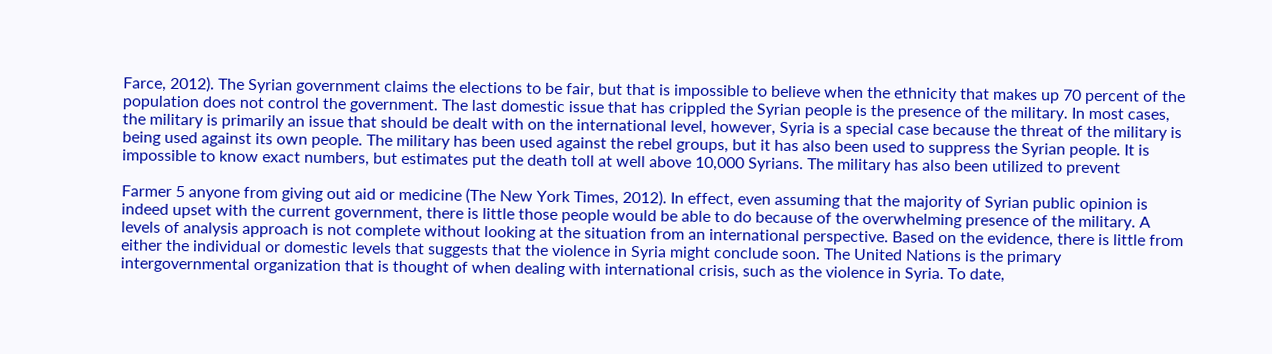Farce, 2012). The Syrian government claims the elections to be fair, but that is impossible to believe when the ethnicity that makes up 70 percent of the population does not control the government. The last domestic issue that has crippled the Syrian people is the presence of the military. In most cases, the military is primarily an issue that should be dealt with on the international level, however, Syria is a special case because the threat of the military is being used against its own people. The military has been used against the rebel groups, but it has also been used to suppress the Syrian people. It is impossible to know exact numbers, but estimates put the death toll at well above 10,000 Syrians. The military has also been utilized to prevent

Farmer 5 anyone from giving out aid or medicine (The New York Times, 2012). In effect, even assuming that the majority of Syrian public opinion is indeed upset with the current government, there is little those people would be able to do because of the overwhelming presence of the military. A levels of analysis approach is not complete without looking at the situation from an international perspective. Based on the evidence, there is little from either the individual or domestic levels that suggests that the violence in Syria might conclude soon. The United Nations is the primary intergovernmental organization that is thought of when dealing with international crisis, such as the violence in Syria. To date,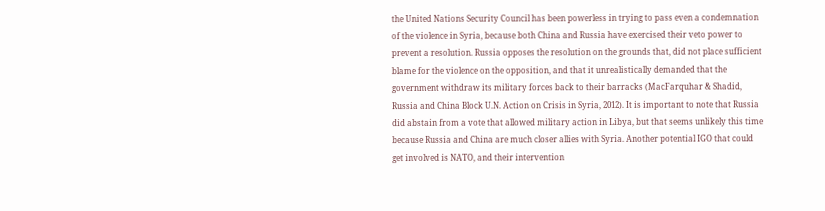the United Nations Security Council has been powerless in trying to pass even a condemnation of the violence in Syria, because both China and Russia have exercised their veto power to prevent a resolution. Russia opposes the resolution on the grounds that, did not place sufficient blame for the violence on the opposition, and that it unrealistically demanded that the government withdraw its military forces back to their barracks (MacFarquhar & Shadid, Russia and China Block U.N. Action on Crisis in Syria, 2012). It is important to note that Russia did abstain from a vote that allowed military action in Libya, but that seems unlikely this time because Russia and China are much closer allies with Syria. Another potential IGO that could get involved is NATO, and their intervention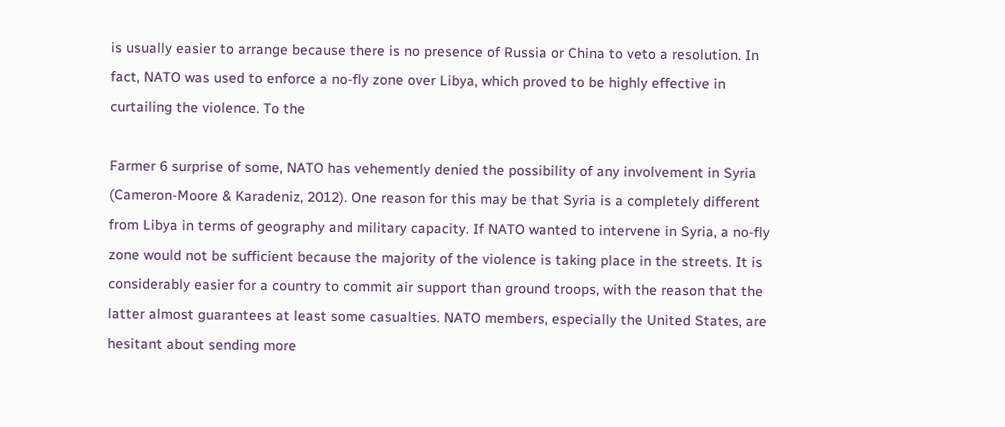is usually easier to arrange because there is no presence of Russia or China to veto a resolution. In fact, NATO was used to enforce a no-fly zone over Libya, which proved to be highly effective in curtailing the violence. To the

Farmer 6 surprise of some, NATO has vehemently denied the possibility of any involvement in Syria (Cameron-Moore & Karadeniz, 2012). One reason for this may be that Syria is a completely different from Libya in terms of geography and military capacity. If NATO wanted to intervene in Syria, a no-fly zone would not be sufficient because the majority of the violence is taking place in the streets. It is considerably easier for a country to commit air support than ground troops, with the reason that the latter almost guarantees at least some casualties. NATO members, especially the United States, are hesitant about sending more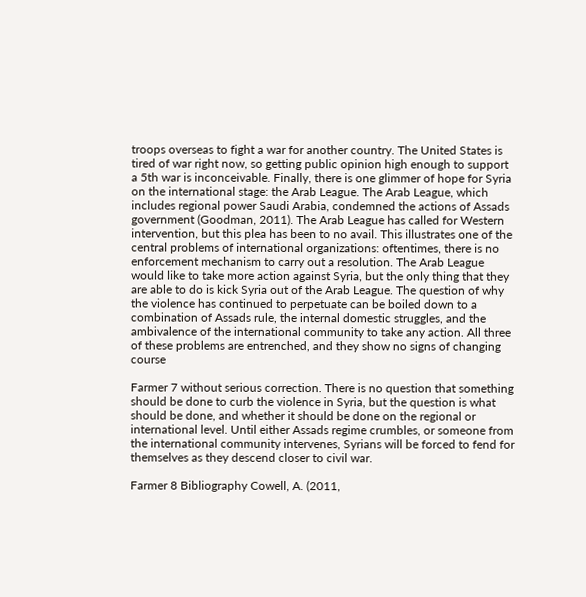troops overseas to fight a war for another country. The United States is tired of war right now, so getting public opinion high enough to support a 5th war is inconceivable. Finally, there is one glimmer of hope for Syria on the international stage: the Arab League. The Arab League, which includes regional power Saudi Arabia, condemned the actions of Assads government (Goodman, 2011). The Arab League has called for Western intervention, but this plea has been to no avail. This illustrates one of the central problems of international organizations: oftentimes, there is no enforcement mechanism to carry out a resolution. The Arab League would like to take more action against Syria, but the only thing that they are able to do is kick Syria out of the Arab League. The question of why the violence has continued to perpetuate can be boiled down to a combination of Assads rule, the internal domestic struggles, and the ambivalence of the international community to take any action. All three of these problems are entrenched, and they show no signs of changing course

Farmer 7 without serious correction. There is no question that something should be done to curb the violence in Syria, but the question is what should be done, and whether it should be done on the regional or international level. Until either Assads regime crumbles, or someone from the international community intervenes, Syrians will be forced to fend for themselves as they descend closer to civil war.

Farmer 8 Bibliography Cowell, A. (2011,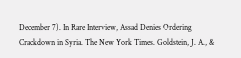December 7). In Rare Interview, Assad Denies Ordering Crackdown in Syria. The New York Times. Goldstein, J. A., &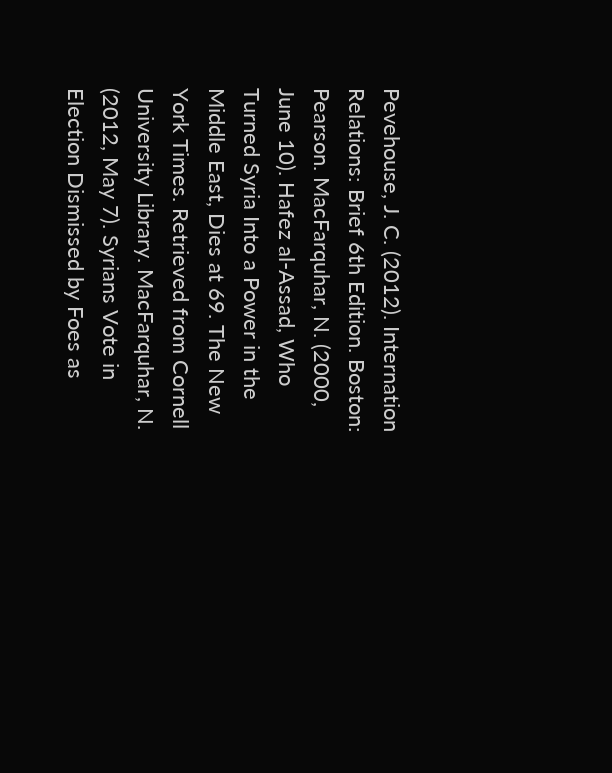Pevehouse, J. C. (2012). Internation Relations: Brief 6th Edition. Boston: Pearson. MacFarquhar, N. (2000, June 10). Hafez al-Assad, Who Turned Syria Into a Power in the Middle East, Dies at 69. The New York Times. Retrieved from Cornell University Library. MacFarquhar, N. (2012, May 7). Syrians Vote in Election Dismissed by Foes as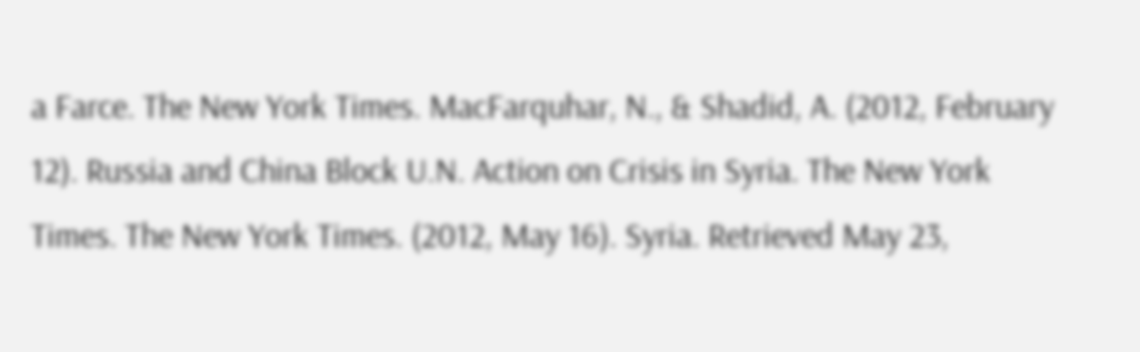a Farce. The New York Times. MacFarquhar, N., & Shadid, A. (2012, February 12). Russia and China Block U.N. Action on Crisis in Syria. The New York Times. The New York Times. (2012, May 16). Syria. Retrieved May 23,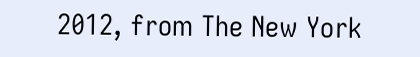2012, from The New York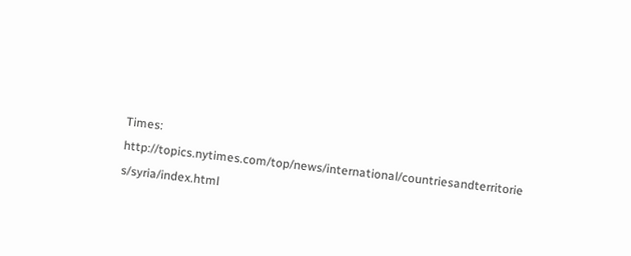Times: http://topics.nytimes.com/top/news/international/countriesandterritorie s/syria/index.html